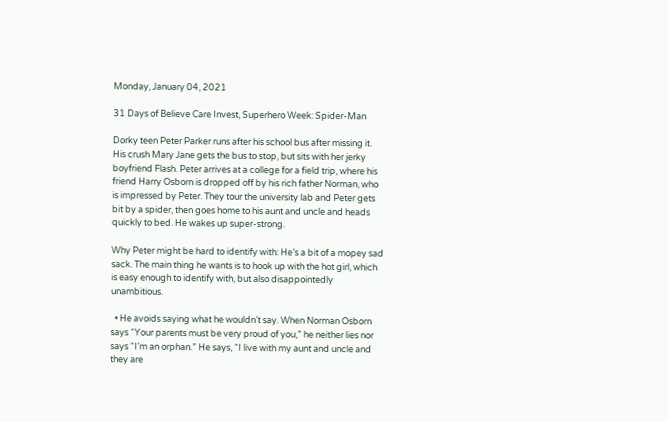Monday, January 04, 2021

31 Days of Believe Care Invest, Superhero Week: Spider-Man

Dorky teen Peter Parker runs after his school bus after missing it. His crush Mary Jane gets the bus to stop, but sits with her jerky boyfriend Flash. Peter arrives at a college for a field trip, where his friend Harry Osborn is dropped off by his rich father Norman, who is impressed by Peter. They tour the university lab and Peter gets bit by a spider, then goes home to his aunt and uncle and heads quickly to bed. He wakes up super-strong.

Why Peter might be hard to identify with: He’s a bit of a mopey sad sack. The main thing he wants is to hook up with the hot girl, which is easy enough to identify with, but also disappointedly unambitious.

  • He avoids saying what he wouldn’t say. When Norman Osborn says “Your parents must be very proud of you,” he neither lies nor says “I’m an orphan.” He says, “I live with my aunt and uncle and they are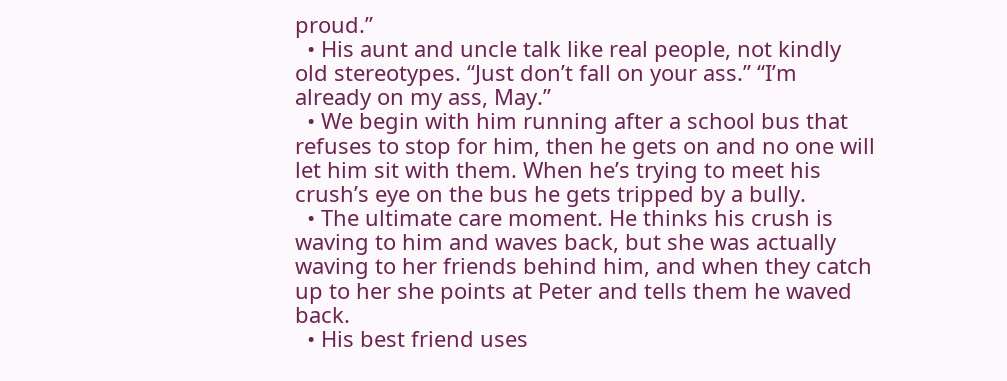proud.”
  • His aunt and uncle talk like real people, not kindly old stereotypes. “Just don’t fall on your ass.” “I’m already on my ass, May.”
  • We begin with him running after a school bus that refuses to stop for him, then he gets on and no one will let him sit with them. When he’s trying to meet his crush’s eye on the bus he gets tripped by a bully.
  • The ultimate care moment. He thinks his crush is waving to him and waves back, but she was actually waving to her friends behind him, and when they catch up to her she points at Peter and tells them he waved back.
  • His best friend uses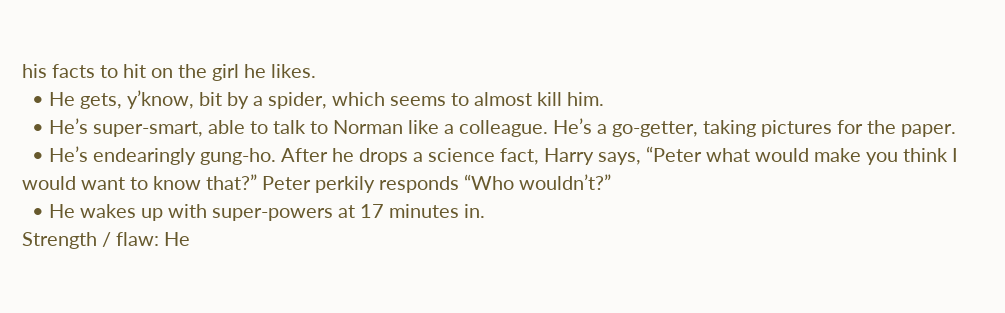his facts to hit on the girl he likes.
  • He gets, y’know, bit by a spider, which seems to almost kill him.
  • He’s super-smart, able to talk to Norman like a colleague. He’s a go-getter, taking pictures for the paper.
  • He’s endearingly gung-ho. After he drops a science fact, Harry says, “Peter what would make you think I would want to know that?” Peter perkily responds “Who wouldn’t?”
  • He wakes up with super-powers at 17 minutes in.
Strength / flaw: He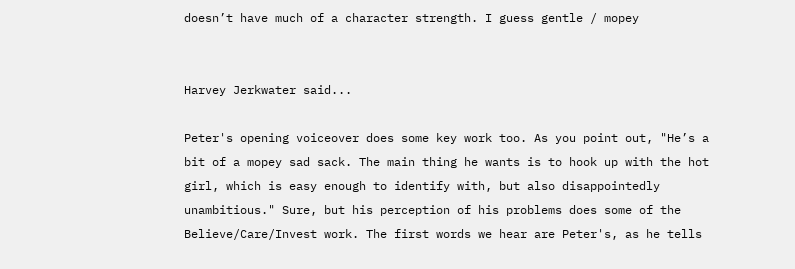doesn’t have much of a character strength. I guess gentle / mopey


Harvey Jerkwater said...

Peter's opening voiceover does some key work too. As you point out, "He’s a bit of a mopey sad sack. The main thing he wants is to hook up with the hot girl, which is easy enough to identify with, but also disappointedly unambitious." Sure, but his perception of his problems does some of the Believe/Care/Invest work. The first words we hear are Peter's, as he tells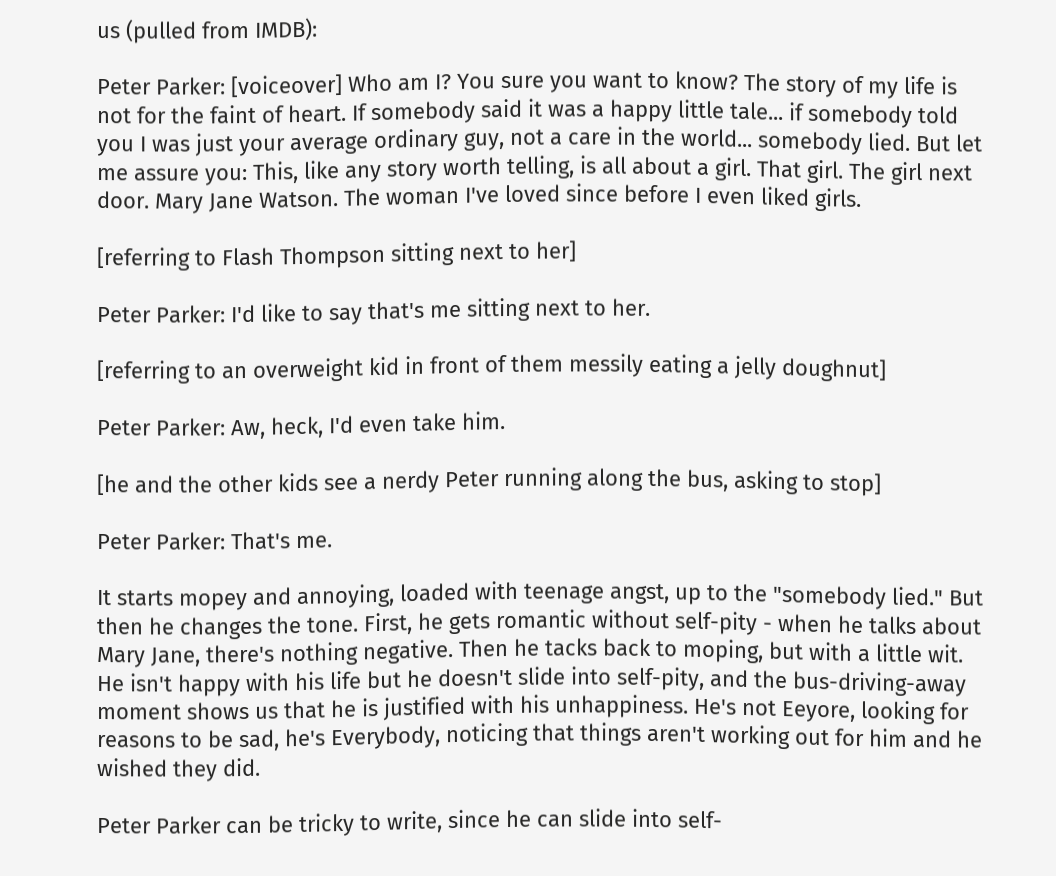us (pulled from IMDB):

Peter Parker: [voiceover] Who am I? You sure you want to know? The story of my life is not for the faint of heart. If somebody said it was a happy little tale... if somebody told you I was just your average ordinary guy, not a care in the world... somebody lied. But let me assure you: This, like any story worth telling, is all about a girl. That girl. The girl next door. Mary Jane Watson. The woman I've loved since before I even liked girls.

[referring to Flash Thompson sitting next to her]

Peter Parker: I'd like to say that's me sitting next to her.

[referring to an overweight kid in front of them messily eating a jelly doughnut]

Peter Parker: Aw, heck, I'd even take him.

[he and the other kids see a nerdy Peter running along the bus, asking to stop]

Peter Parker: That's me.

It starts mopey and annoying, loaded with teenage angst, up to the "somebody lied." But then he changes the tone. First, he gets romantic without self-pity - when he talks about Mary Jane, there's nothing negative. Then he tacks back to moping, but with a little wit. He isn't happy with his life but he doesn't slide into self-pity, and the bus-driving-away moment shows us that he is justified with his unhappiness. He's not Eeyore, looking for reasons to be sad, he's Everybody, noticing that things aren't working out for him and he wished they did.

Peter Parker can be tricky to write, since he can slide into self-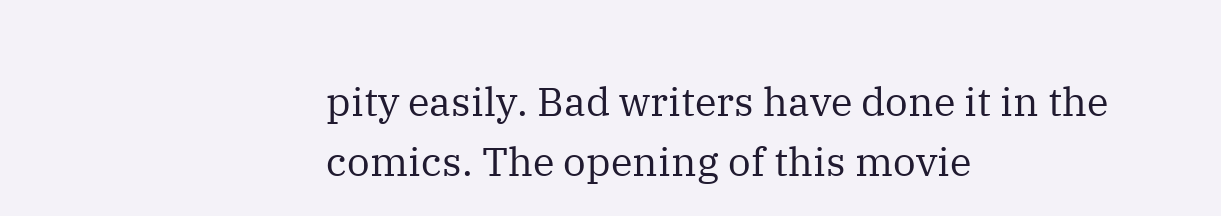pity easily. Bad writers have done it in the comics. The opening of this movie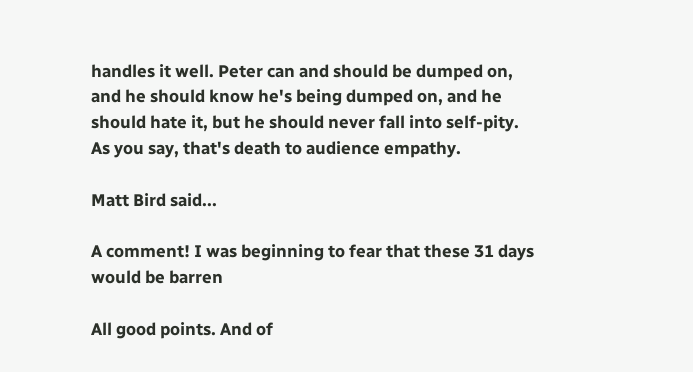handles it well. Peter can and should be dumped on, and he should know he's being dumped on, and he should hate it, but he should never fall into self-pity. As you say, that's death to audience empathy.

Matt Bird said...

A comment! I was beginning to fear that these 31 days would be barren

All good points. And of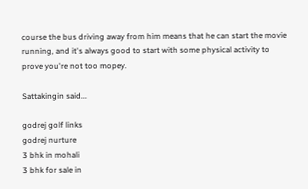course the bus driving away from him means that he can start the movie running, and it's always good to start with some physical activity to prove you're not too mopey.

Sattakingin said...

godrej golf links
godrej nurture
3 bhk in mohali
3 bhk for sale in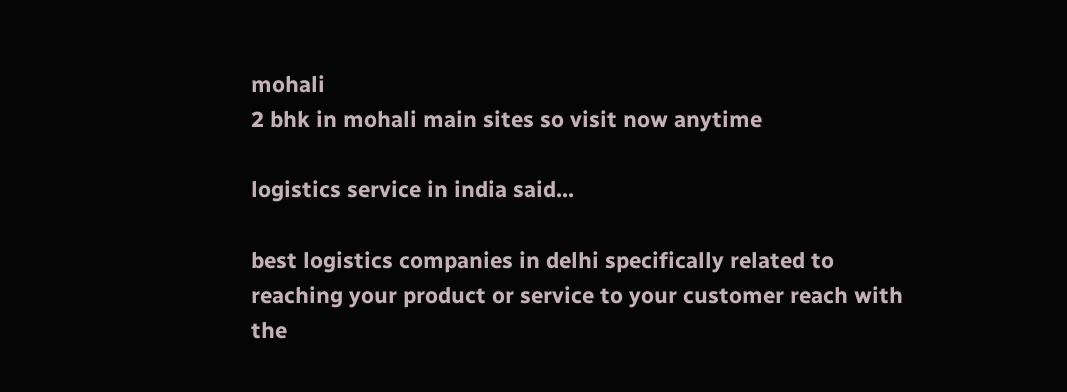mohali
2 bhk in mohali main sites so visit now anytime

logistics service in india said...

best logistics companies in delhi specifically related to reaching your product or service to your customer reach with the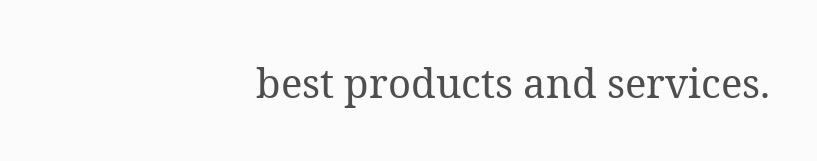best products and services.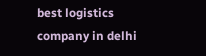best logistics company in delhi